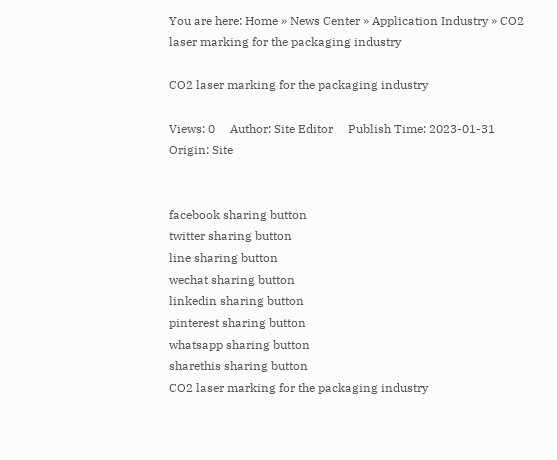You are here: Home » News Center » Application Industry » CO2 laser marking for the packaging industry

CO2 laser marking for the packaging industry

Views: 0     Author: Site Editor     Publish Time: 2023-01-31      Origin: Site


facebook sharing button
twitter sharing button
line sharing button
wechat sharing button
linkedin sharing button
pinterest sharing button
whatsapp sharing button
sharethis sharing button
CO2 laser marking for the packaging industry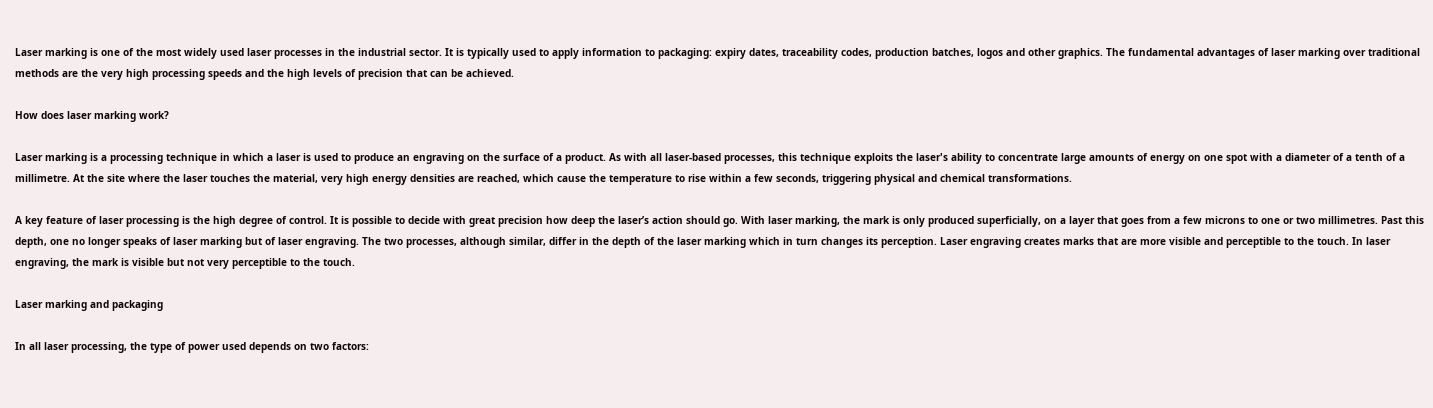Laser marking is one of the most widely used laser processes in the industrial sector. It is typically used to apply information to packaging: expiry dates, traceability codes, production batches, logos and other graphics. The fundamental advantages of laser marking over traditional methods are the very high processing speeds and the high levels of precision that can be achieved.

How does laser marking work?

Laser marking is a processing technique in which a laser is used to produce an engraving on the surface of a product. As with all laser-based processes, this technique exploits the laser's ability to concentrate large amounts of energy on one spot with a diameter of a tenth of a millimetre. At the site where the laser touches the material, very high energy densities are reached, which cause the temperature to rise within a few seconds, triggering physical and chemical transformations.

A key feature of laser processing is the high degree of control. It is possible to decide with great precision how deep the laser’s action should go. With laser marking, the mark is only produced superficially, on a layer that goes from a few microns to one or two millimetres. Past this depth, one no longer speaks of laser marking but of laser engraving. The two processes, although similar, differ in the depth of the laser marking which in turn changes its perception. Laser engraving creates marks that are more visible and perceptible to the touch. In laser engraving, the mark is visible but not very perceptible to the touch.

Laser marking and packaging

In all laser processing, the type of power used depends on two factors: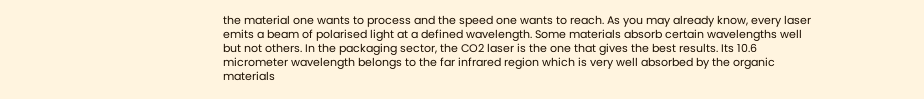the material one wants to process and the speed one wants to reach. As you may already know, every laser emits a beam of polarised light at a defined wavelength. Some materials absorb certain wavelengths well but not others. In the packaging sector, the CO2 laser is the one that gives the best results. Its 10.6 micrometer wavelength belongs to the far infrared region which is very well absorbed by the organic materials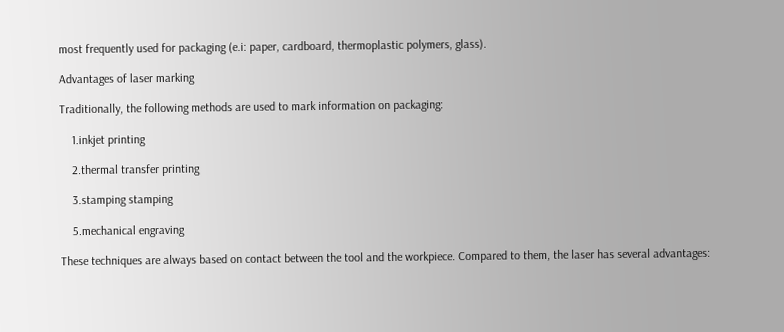most frequently used for packaging (e.i: paper, cardboard, thermoplastic polymers, glass).

Advantages of laser marking

Traditionally, the following methods are used to mark information on packaging:

    1.inkjet printing

    2.thermal transfer printing

    3.stamping stamping

    5.mechanical engraving

These techniques are always based on contact between the tool and the workpiece. Compared to them, the laser has several advantages: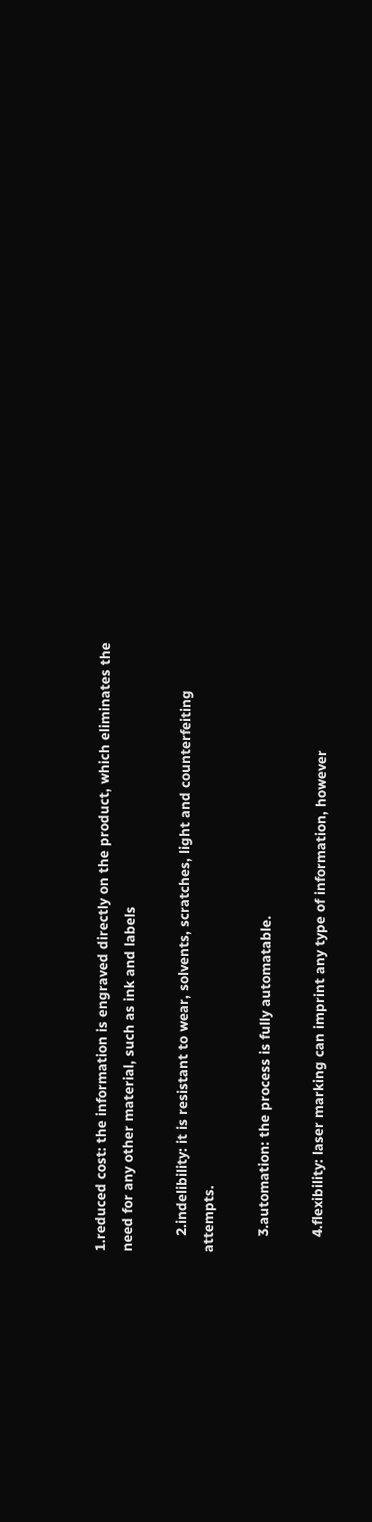1.reduced cost: the information is engraved directly on the product, which eliminates the need for any other material, such as ink and labels

    2.indelibility: it is resistant to wear, solvents, scratches, light and counterfeiting attempts.

    3.automation: the process is fully automatable.

    4.flexibility: laser marking can imprint any type of information, however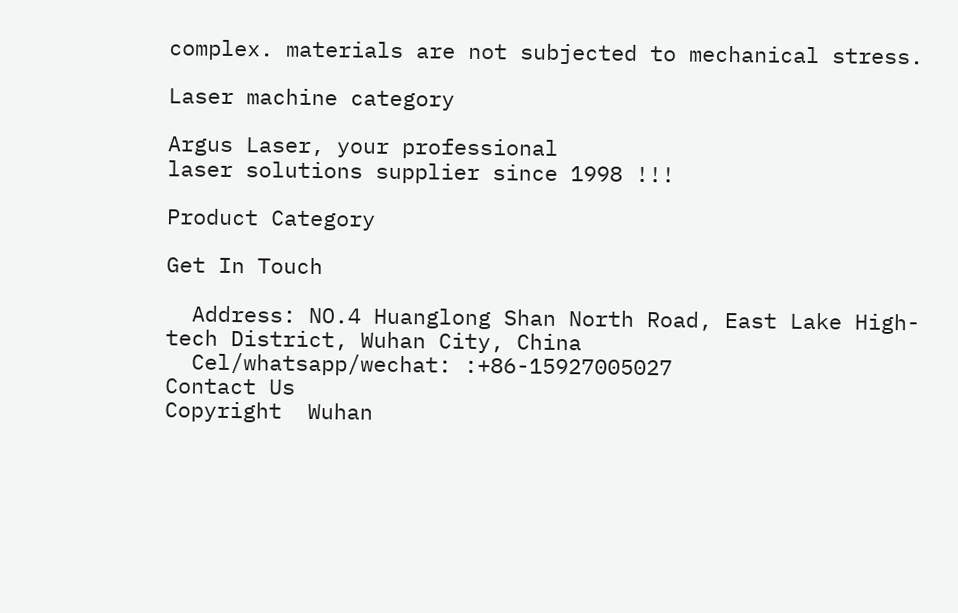complex. materials are not subjected to mechanical stress.

Laser machine category

Argus Laser, your professional
laser solutions supplier since 1998 !!!

Product Category

Get In Touch

  Address: NO.4 Huanglong Shan North Road, East Lake High-tech District, Wuhan City, China
  Cel/whatsapp/wechat: :+86-15927005027
Contact Us
Copyright  Wuhan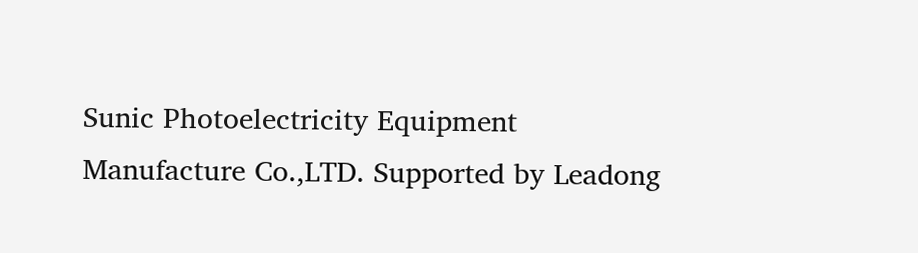Sunic Photoelectricity Equipment Manufacture Co.,LTD. Supported by Leadong